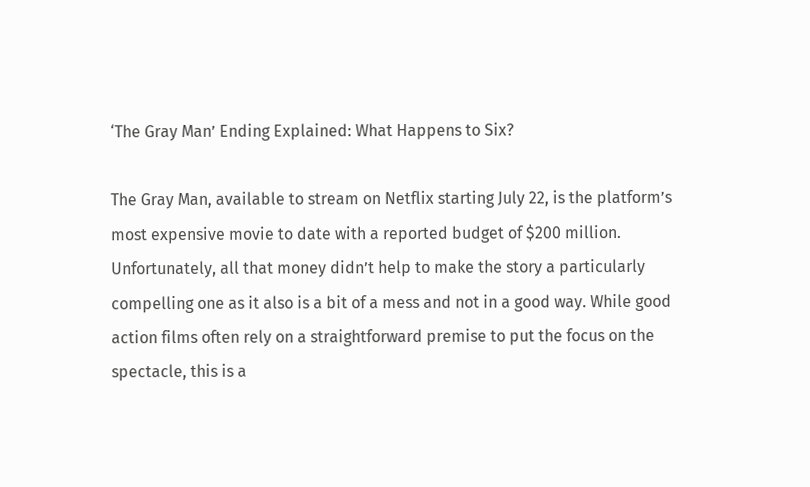‘The Gray Man’ Ending Explained: What Happens to Six?

The Gray Man, available to stream on Netflix starting July 22, is the platform’s most expensive movie to date with a reported budget of $200 million. Unfortunately, all that money didn’t help to make the story a particularly compelling one as it also is a bit of a mess and not in a good way. While good action films often rely on a straightforward premise to put the focus on the spectacle, this is a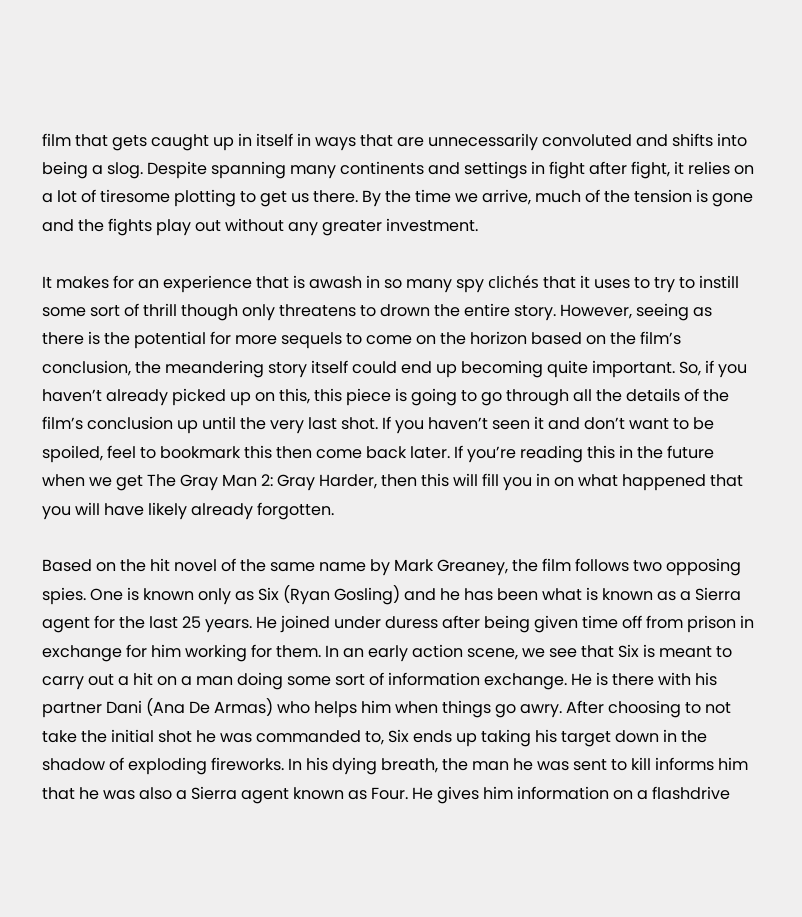film that gets caught up in itself in ways that are unnecessarily convoluted and shifts into being a slog. Despite spanning many continents and settings in fight after fight, it relies on a lot of tiresome plotting to get us there. By the time we arrive, much of the tension is gone and the fights play out without any greater investment.

It makes for an experience that is awash in so many spy clichés that it uses to try to instill some sort of thrill though only threatens to drown the entire story. However, seeing as there is the potential for more sequels to come on the horizon based on the film’s conclusion, the meandering story itself could end up becoming quite important. So, if you haven’t already picked up on this, this piece is going to go through all the details of the film’s conclusion up until the very last shot. If you haven’t seen it and don’t want to be spoiled, feel to bookmark this then come back later. If you’re reading this in the future when we get The Gray Man 2: Gray Harder, then this will fill you in on what happened that you will have likely already forgotten.

Based on the hit novel of the same name by Mark Greaney, the film follows two opposing spies. One is known only as Six (Ryan Gosling) and he has been what is known as a Sierra agent for the last 25 years. He joined under duress after being given time off from prison in exchange for him working for them. In an early action scene, we see that Six is meant to carry out a hit on a man doing some sort of information exchange. He is there with his partner Dani (Ana De Armas) who helps him when things go awry. After choosing to not take the initial shot he was commanded to, Six ends up taking his target down in the shadow of exploding fireworks. In his dying breath, the man he was sent to kill informs him that he was also a Sierra agent known as Four. He gives him information on a flashdrive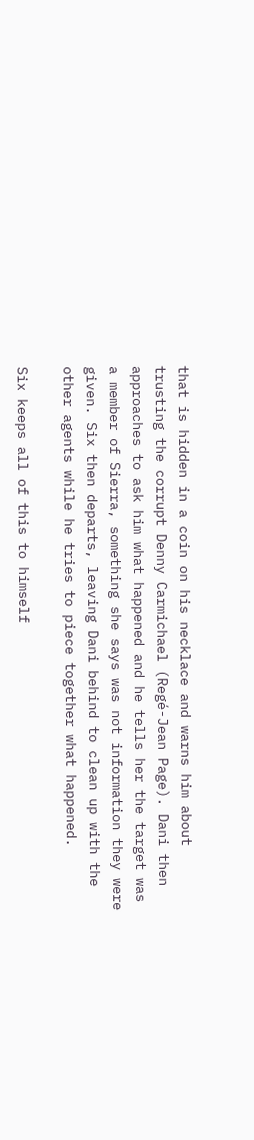that is hidden in a coin on his necklace and warns him about trusting the corrupt Denny Carmichael (Regé-Jean Page). Dani then approaches to ask him what happened and he tells her the target was a member of Sierra, something she says was not information they were given. Six then departs, leaving Dani behind to clean up with the other agents while he tries to piece together what happened.

Six keeps all of this to himself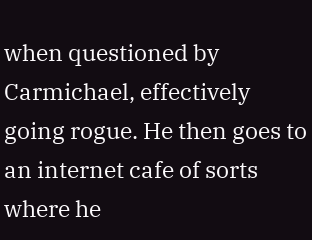when questioned by Carmichael, effectively going rogue. He then goes to an internet cafe of sorts where he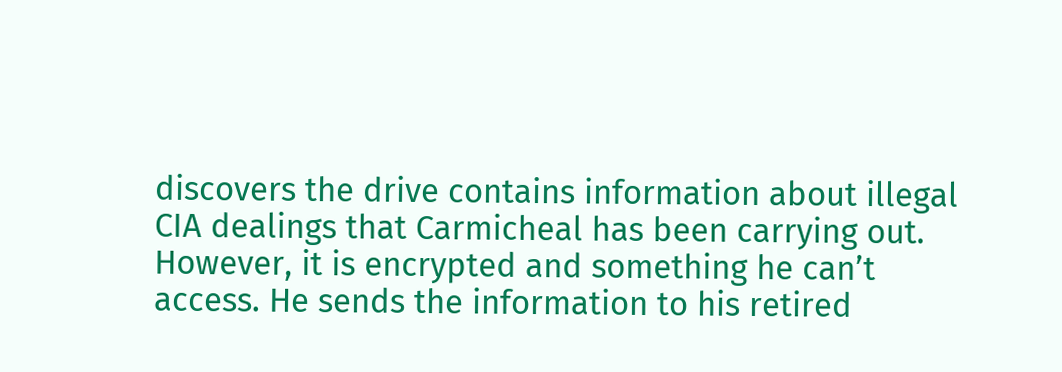discovers the drive contains information about illegal CIA dealings that Carmicheal has been carrying out. However, it is encrypted and something he can’t access. He sends the information to his retired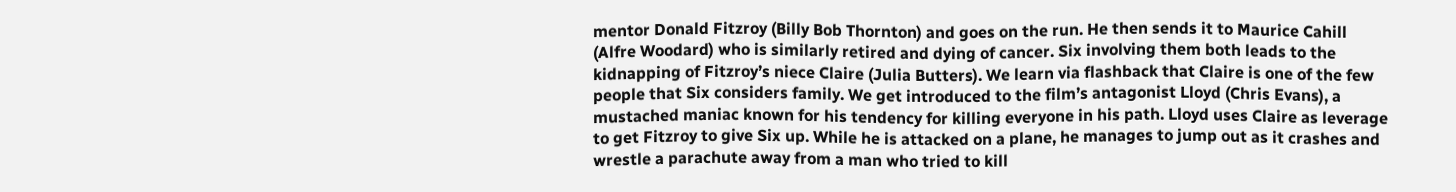mentor Donald Fitzroy (Billy Bob Thornton) and goes on the run. He then sends it to Maurice Cahill (Alfre Woodard) who is similarly retired and dying of cancer. Six involving them both leads to the kidnapping of Fitzroy’s niece Claire (Julia Butters). We learn via flashback that Claire is one of the few people that Six considers family. We get introduced to the film’s antagonist Lloyd (Chris Evans), a mustached maniac known for his tendency for killing everyone in his path. Lloyd uses Claire as leverage to get Fitzroy to give Six up. While he is attacked on a plane, he manages to jump out as it crashes and wrestle a parachute away from a man who tried to kill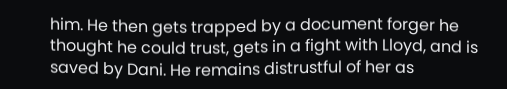him. He then gets trapped by a document forger he thought he could trust, gets in a fight with Lloyd, and is saved by Dani. He remains distrustful of her as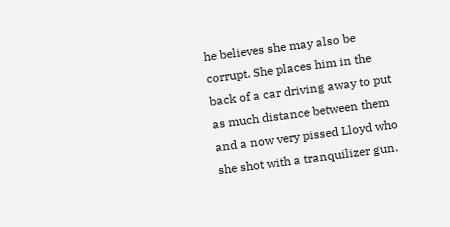he believes she may also be corrupt. She places him in the back of a car driving away to put as much distance between them and a now very pissed Lloyd who she shot with a tranquilizer gun.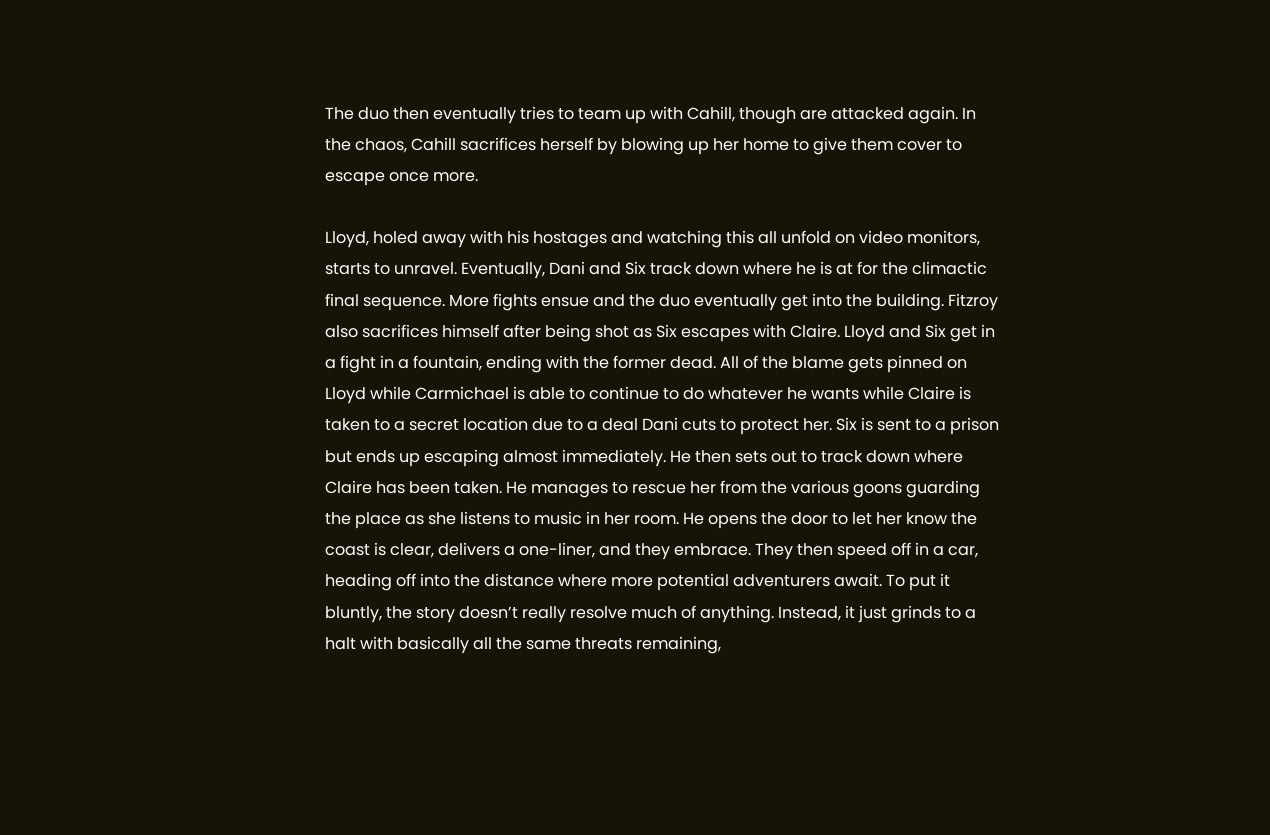The duo then eventually tries to team up with Cahill, though are attacked again. In the chaos, Cahill sacrifices herself by blowing up her home to give them cover to escape once more.

Lloyd, holed away with his hostages and watching this all unfold on video monitors, starts to unravel. Eventually, Dani and Six track down where he is at for the climactic final sequence. More fights ensue and the duo eventually get into the building. Fitzroy also sacrifices himself after being shot as Six escapes with Claire. Lloyd and Six get in a fight in a fountain, ending with the former dead. All of the blame gets pinned on Lloyd while Carmichael is able to continue to do whatever he wants while Claire is taken to a secret location due to a deal Dani cuts to protect her. Six is sent to a prison but ends up escaping almost immediately. He then sets out to track down where Claire has been taken. He manages to rescue her from the various goons guarding the place as she listens to music in her room. He opens the door to let her know the coast is clear, delivers a one-liner, and they embrace. They then speed off in a car, heading off into the distance where more potential adventurers await. To put it bluntly, the story doesn’t really resolve much of anything. Instead, it just grinds to a halt with basically all the same threats remaining,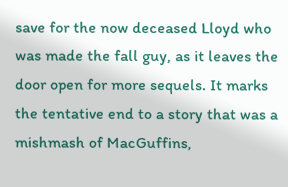save for the now deceased Lloyd who was made the fall guy, as it leaves the door open for more sequels. It marks the tentative end to a story that was a mishmash of MacGuffins,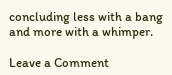concluding less with a bang and more with a whimper.

Leave a Comment